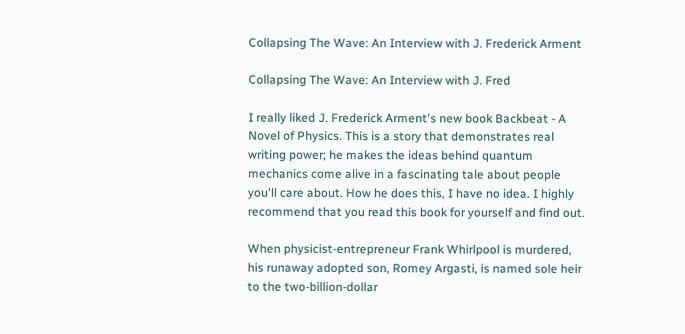Collapsing The Wave: An Interview with J. Frederick Arment

Collapsing The Wave: An Interview with J. Fred

I really liked J. Frederick Arment's new book Backbeat - A Novel of Physics. This is a story that demonstrates real writing power; he makes the ideas behind quantum mechanics come alive in a fascinating tale about people you'll care about. How he does this, I have no idea. I highly recommend that you read this book for yourself and find out.

When physicist-entrepreneur Frank Whirlpool is murdered, his runaway adopted son, Romey Argasti, is named sole heir to the two-billion-dollar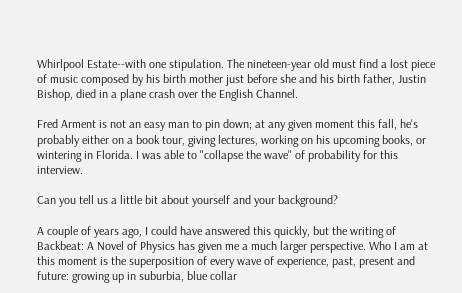Whirlpool Estate--with one stipulation. The nineteen-year old must find a lost piece of music composed by his birth mother just before she and his birth father, Justin Bishop, died in a plane crash over the English Channel.

Fred Arment is not an easy man to pin down; at any given moment this fall, he's probably either on a book tour, giving lectures, working on his upcoming books, or wintering in Florida. I was able to "collapse the wave" of probability for this interview.

Can you tell us a little bit about yourself and your background?

A couple of years ago, I could have answered this quickly, but the writing of Backbeat: A Novel of Physics has given me a much larger perspective. Who I am at this moment is the superposition of every wave of experience, past, present and future: growing up in suburbia, blue collar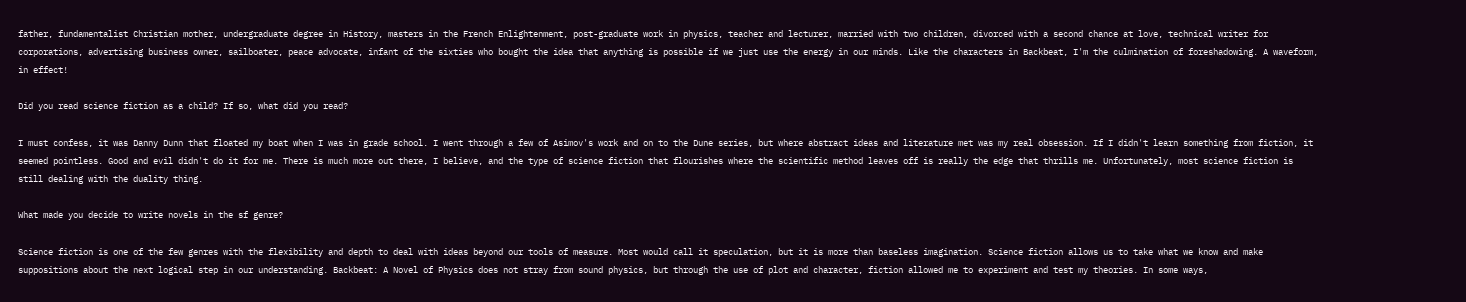father, fundamentalist Christian mother, undergraduate degree in History, masters in the French Enlightenment, post-graduate work in physics, teacher and lecturer, married with two children, divorced with a second chance at love, technical writer for corporations, advertising business owner, sailboater, peace advocate, infant of the sixties who bought the idea that anything is possible if we just use the energy in our minds. Like the characters in Backbeat, I'm the culmination of foreshadowing. A waveform, in effect!

Did you read science fiction as a child? If so, what did you read?

I must confess, it was Danny Dunn that floated my boat when I was in grade school. I went through a few of Asimov's work and on to the Dune series, but where abstract ideas and literature met was my real obsession. If I didn't learn something from fiction, it seemed pointless. Good and evil didn't do it for me. There is much more out there, I believe, and the type of science fiction that flourishes where the scientific method leaves off is really the edge that thrills me. Unfortunately, most science fiction is still dealing with the duality thing.

What made you decide to write novels in the sf genre?

Science fiction is one of the few genres with the flexibility and depth to deal with ideas beyond our tools of measure. Most would call it speculation, but it is more than baseless imagination. Science fiction allows us to take what we know and make suppositions about the next logical step in our understanding. Backbeat: A Novel of Physics does not stray from sound physics, but through the use of plot and character, fiction allowed me to experiment and test my theories. In some ways,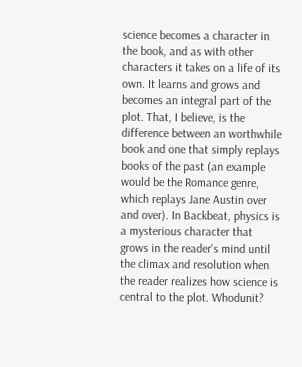science becomes a character in the book, and as with other characters it takes on a life of its own. It learns and grows and becomes an integral part of the plot. That, I believe, is the difference between an worthwhile book and one that simply replays books of the past (an example would be the Romance genre, which replays Jane Austin over and over). In Backbeat, physics is a mysterious character that grows in the reader's mind until the climax and resolution when the reader realizes how science is central to the plot. Whodunit?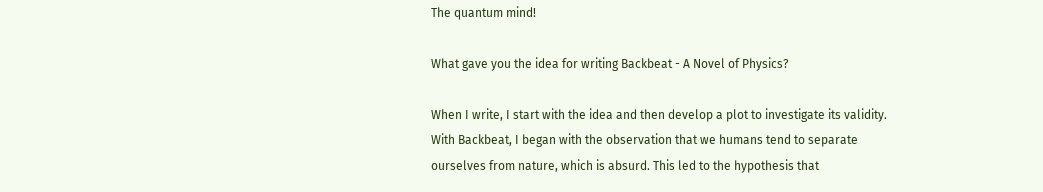The quantum mind!

What gave you the idea for writing Backbeat - A Novel of Physics?

When I write, I start with the idea and then develop a plot to investigate its validity. With Backbeat, I began with the observation that we humans tend to separate ourselves from nature, which is absurd. This led to the hypothesis that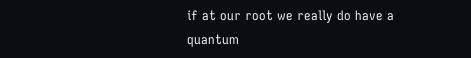if at our root we really do have a quantum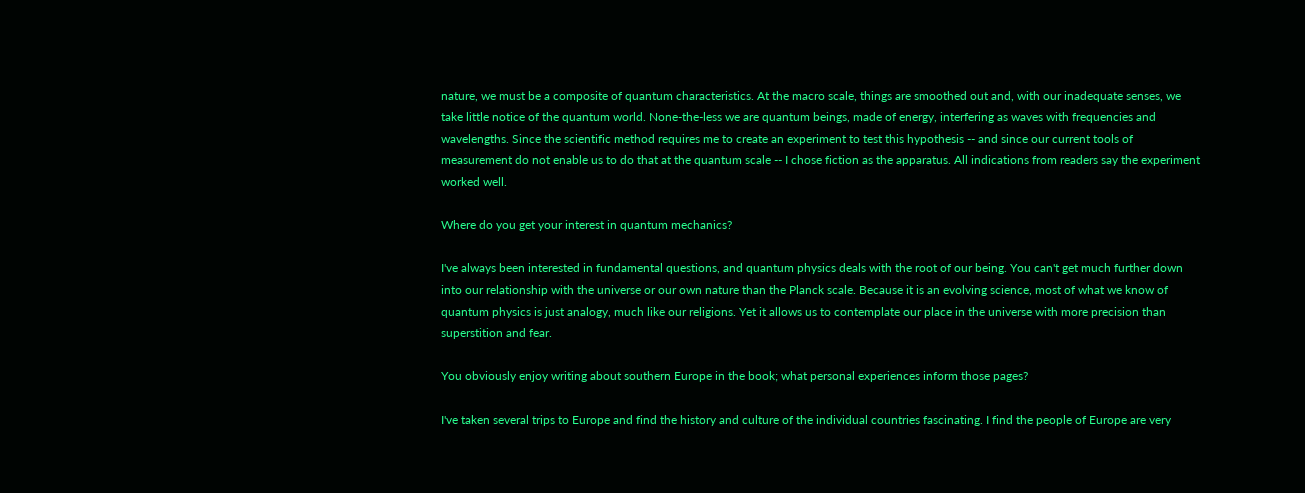nature, we must be a composite of quantum characteristics. At the macro scale, things are smoothed out and, with our inadequate senses, we take little notice of the quantum world. None-the-less we are quantum beings, made of energy, interfering as waves with frequencies and wavelengths. Since the scientific method requires me to create an experiment to test this hypothesis -- and since our current tools of measurement do not enable us to do that at the quantum scale -- I chose fiction as the apparatus. All indications from readers say the experiment worked well.

Where do you get your interest in quantum mechanics?

I've always been interested in fundamental questions, and quantum physics deals with the root of our being. You can't get much further down into our relationship with the universe or our own nature than the Planck scale. Because it is an evolving science, most of what we know of quantum physics is just analogy, much like our religions. Yet it allows us to contemplate our place in the universe with more precision than superstition and fear.

You obviously enjoy writing about southern Europe in the book; what personal experiences inform those pages?

I've taken several trips to Europe and find the history and culture of the individual countries fascinating. I find the people of Europe are very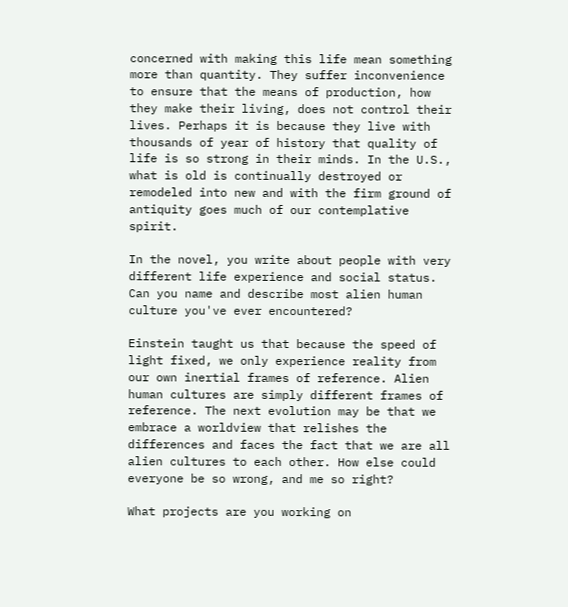concerned with making this life mean something more than quantity. They suffer inconvenience to ensure that the means of production, how they make their living, does not control their lives. Perhaps it is because they live with thousands of year of history that quality of life is so strong in their minds. In the U.S., what is old is continually destroyed or remodeled into new and with the firm ground of antiquity goes much of our contemplative spirit.

In the novel, you write about people with very different life experience and social status. Can you name and describe most alien human culture you've ever encountered?

Einstein taught us that because the speed of light fixed, we only experience reality from our own inertial frames of reference. Alien human cultures are simply different frames of reference. The next evolution may be that we embrace a worldview that relishes the differences and faces the fact that we are all alien cultures to each other. How else could everyone be so wrong, and me so right?

What projects are you working on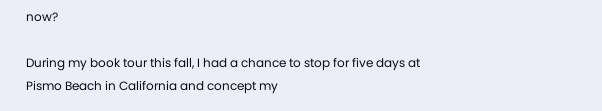now?

During my book tour this fall, I had a chance to stop for five days at Pismo Beach in California and concept my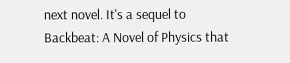next novel. It's a sequel to Backbeat: A Novel of Physics that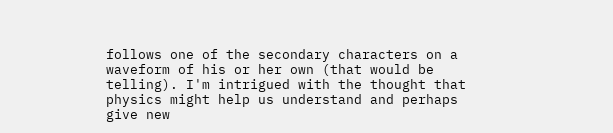follows one of the secondary characters on a waveform of his or her own (that would be telling). I'm intrigued with the thought that physics might help us understand and perhaps give new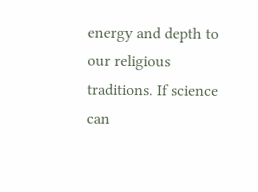energy and depth to our religious traditions. If science can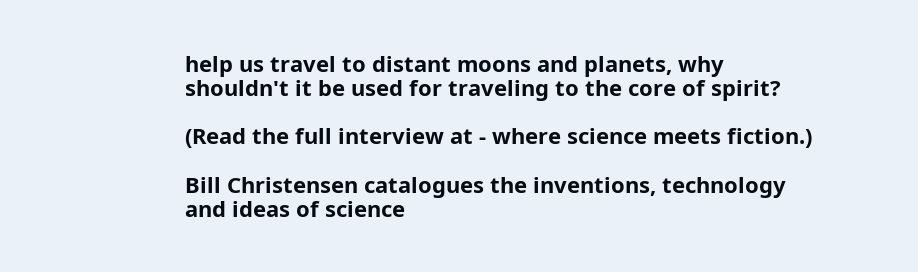help us travel to distant moons and planets, why shouldn't it be used for traveling to the core of spirit?

(Read the full interview at - where science meets fiction.)

Bill Christensen catalogues the inventions, technology and ideas of science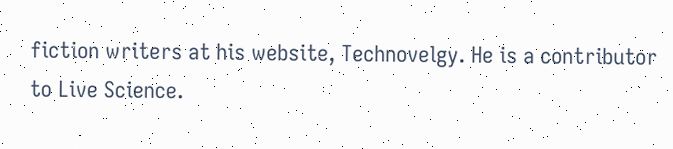fiction writers at his website, Technovelgy. He is a contributor to Live Science.